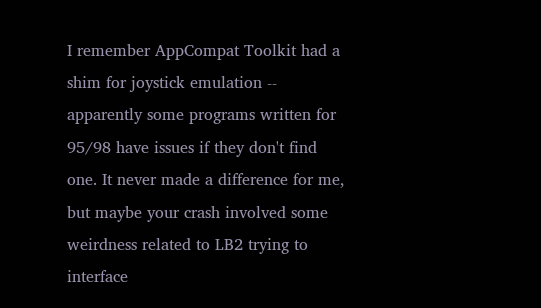I remember AppCompat Toolkit had a shim for joystick emulation -- apparently some programs written for 95/98 have issues if they don't find one. It never made a difference for me, but maybe your crash involved some weirdness related to LB2 trying to interface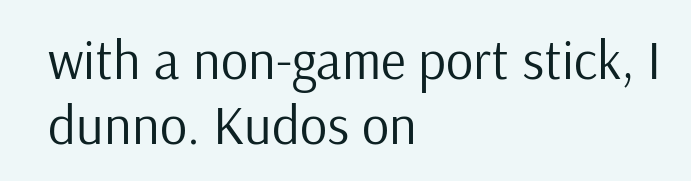with a non-game port stick, I dunno. Kudos on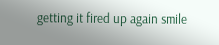getting it fired up again smile